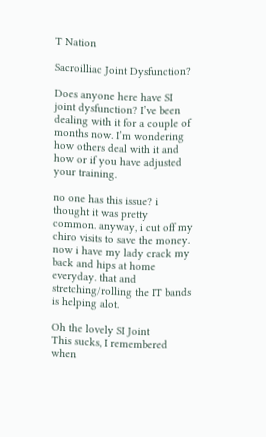T Nation

Sacroilliac Joint Dysfunction?

Does anyone here have SI joint dysfunction? I’ve been dealing with it for a couple of months now. I’m wondering how others deal with it and how or if you have adjusted your training.

no one has this issue? i thought it was pretty common. anyway, i cut off my chiro visits to save the money. now i have my lady crack my back and hips at home everyday. that and stretching/rolling the IT bands is helping alot.

Oh the lovely SI Joint
This sucks, I remembered when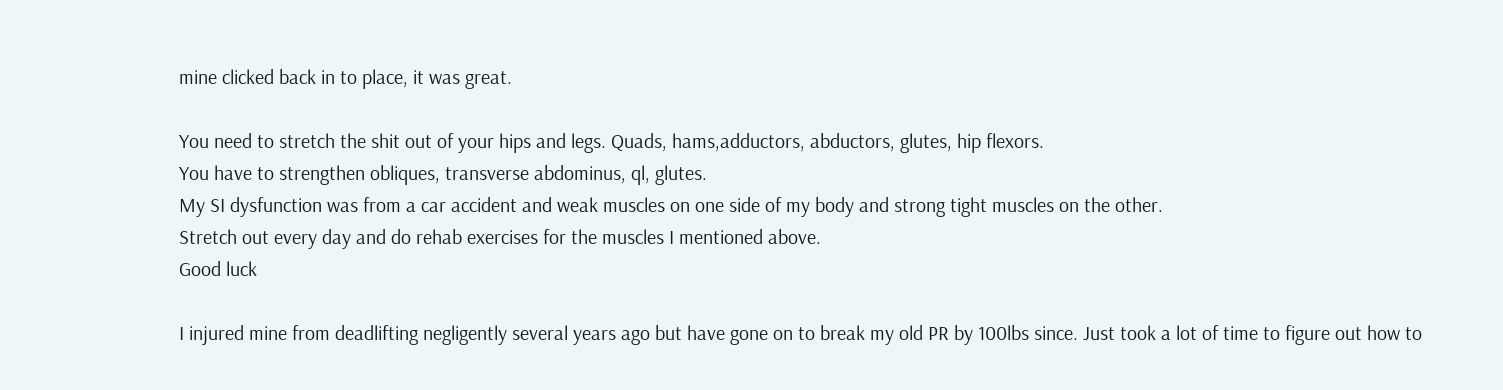mine clicked back in to place, it was great.

You need to stretch the shit out of your hips and legs. Quads, hams,adductors, abductors, glutes, hip flexors.
You have to strengthen obliques, transverse abdominus, ql, glutes.
My SI dysfunction was from a car accident and weak muscles on one side of my body and strong tight muscles on the other.
Stretch out every day and do rehab exercises for the muscles I mentioned above.
Good luck

I injured mine from deadlifting negligently several years ago but have gone on to break my old PR by 100lbs since. Just took a lot of time to figure out how to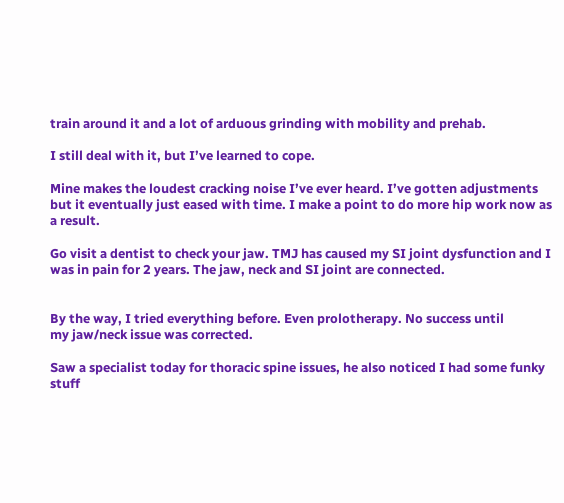train around it and a lot of arduous grinding with mobility and prehab.

I still deal with it, but I’ve learned to cope.

Mine makes the loudest cracking noise I’ve ever heard. I’ve gotten adjustments but it eventually just eased with time. I make a point to do more hip work now as a result.

Go visit a dentist to check your jaw. TMJ has caused my SI joint dysfunction and I was in pain for 2 years. The jaw, neck and SI joint are connected.


By the way, I tried everything before. Even prolotherapy. No success until
my jaw/neck issue was corrected.

Saw a specialist today for thoracic spine issues, he also noticed I had some funky stuff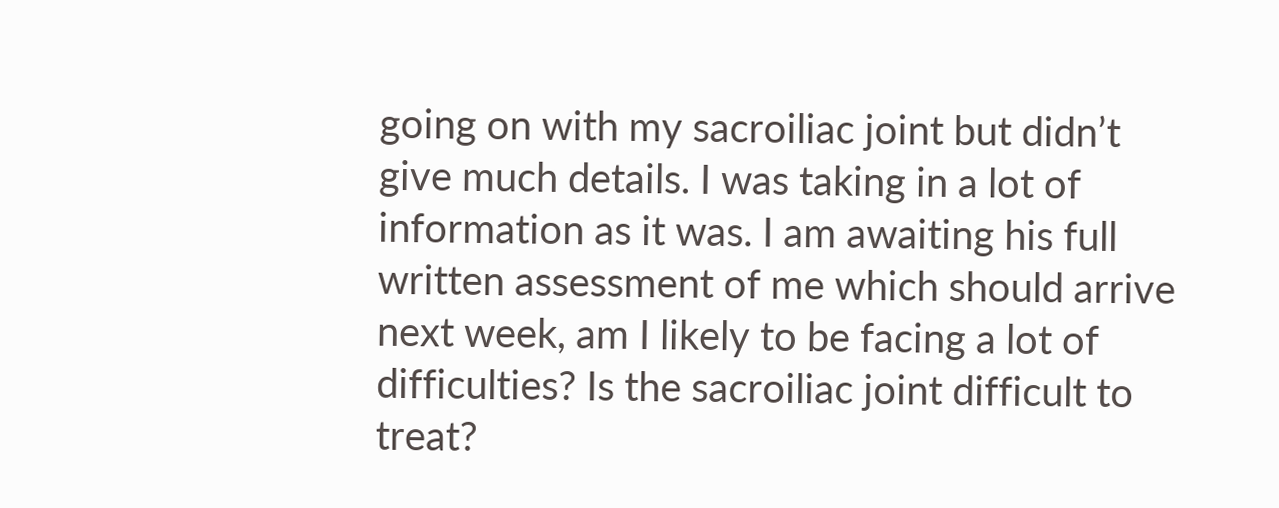going on with my sacroiliac joint but didn’t give much details. I was taking in a lot of information as it was. I am awaiting his full written assessment of me which should arrive next week, am I likely to be facing a lot of difficulties? Is the sacroiliac joint difficult to treat?